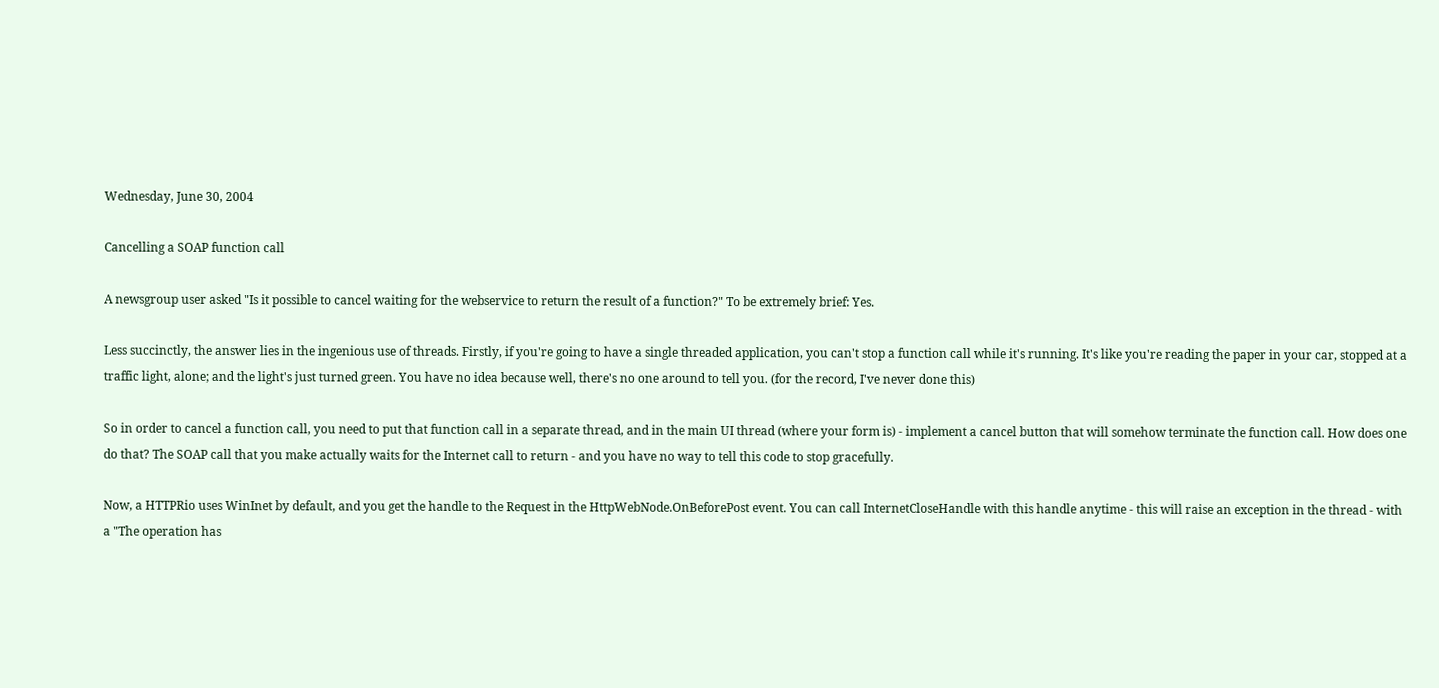Wednesday, June 30, 2004

Cancelling a SOAP function call

A newsgroup user asked "Is it possible to cancel waiting for the webservice to return the result of a function?" To be extremely brief: Yes.

Less succinctly, the answer lies in the ingenious use of threads. Firstly, if you're going to have a single threaded application, you can't stop a function call while it's running. It's like you're reading the paper in your car, stopped at a traffic light, alone; and the light's just turned green. You have no idea because well, there's no one around to tell you. (for the record, I've never done this)

So in order to cancel a function call, you need to put that function call in a separate thread, and in the main UI thread (where your form is) - implement a cancel button that will somehow terminate the function call. How does one do that? The SOAP call that you make actually waits for the Internet call to return - and you have no way to tell this code to stop gracefully.

Now, a HTTPRio uses WinInet by default, and you get the handle to the Request in the HttpWebNode.OnBeforePost event. You can call InternetCloseHandle with this handle anytime - this will raise an exception in the thread - with a "The operation has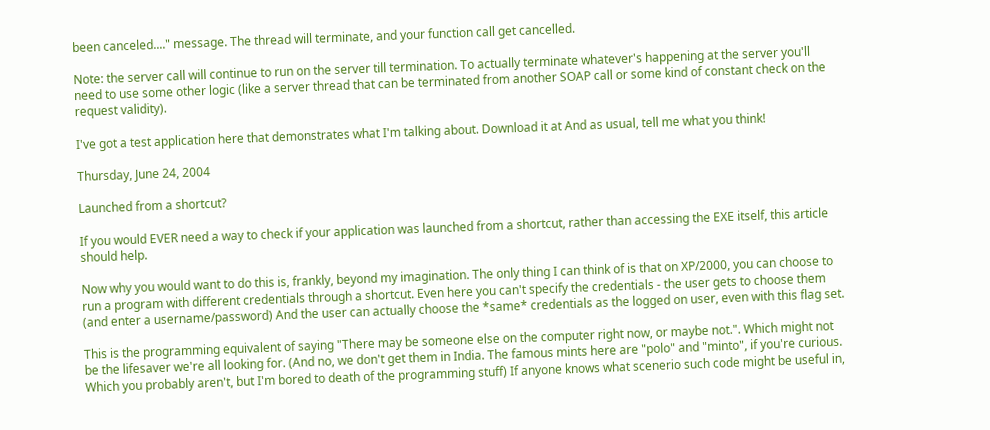been canceled...." message. The thread will terminate, and your function call get cancelled.

Note: the server call will continue to run on the server till termination. To actually terminate whatever's happening at the server you'll need to use some other logic (like a server thread that can be terminated from another SOAP call or some kind of constant check on the request validity).

I've got a test application here that demonstrates what I'm talking about. Download it at And as usual, tell me what you think!

Thursday, June 24, 2004

Launched from a shortcut?

If you would EVER need a way to check if your application was launched from a shortcut, rather than accessing the EXE itself, this article should help.

Now why you would want to do this is, frankly, beyond my imagination. The only thing I can think of is that on XP/2000, you can choose to run a program with different credentials through a shortcut. Even here you can't specify the credentials - the user gets to choose them (and enter a username/password) And the user can actually choose the *same* credentials as the logged on user, even with this flag set.

This is the programming equivalent of saying "There may be someone else on the computer right now, or maybe not.". Which might not be the lifesaver we're all looking for. (And no, we don't get them in India. The famous mints here are "polo" and "minto", if you're curious. Which you probably aren't, but I'm bored to death of the programming stuff) If anyone knows what scenerio such code might be useful in,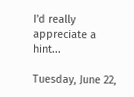I'd really appreciate a hint...

Tuesday, June 22,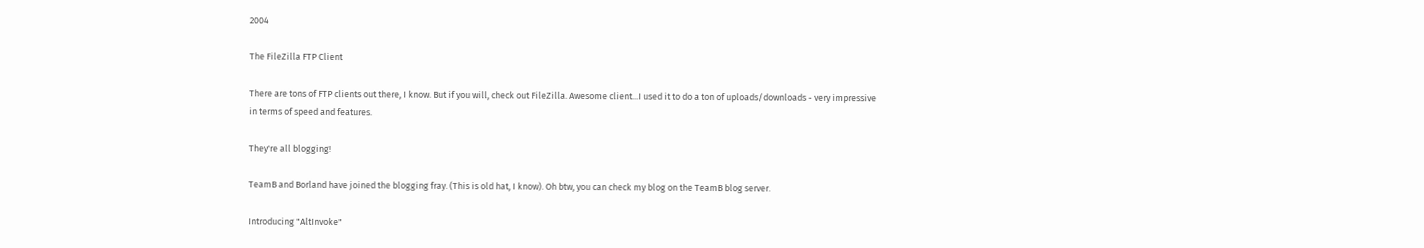2004

The FileZilla FTP Client

There are tons of FTP clients out there, I know. But if you will, check out FileZilla. Awesome client...I used it to do a ton of uploads/downloads - very impressive in terms of speed and features.

They're all blogging!

TeamB and Borland have joined the blogging fray. (This is old hat, I know). Oh btw, you can check my blog on the TeamB blog server.

Introducing "AltInvoke"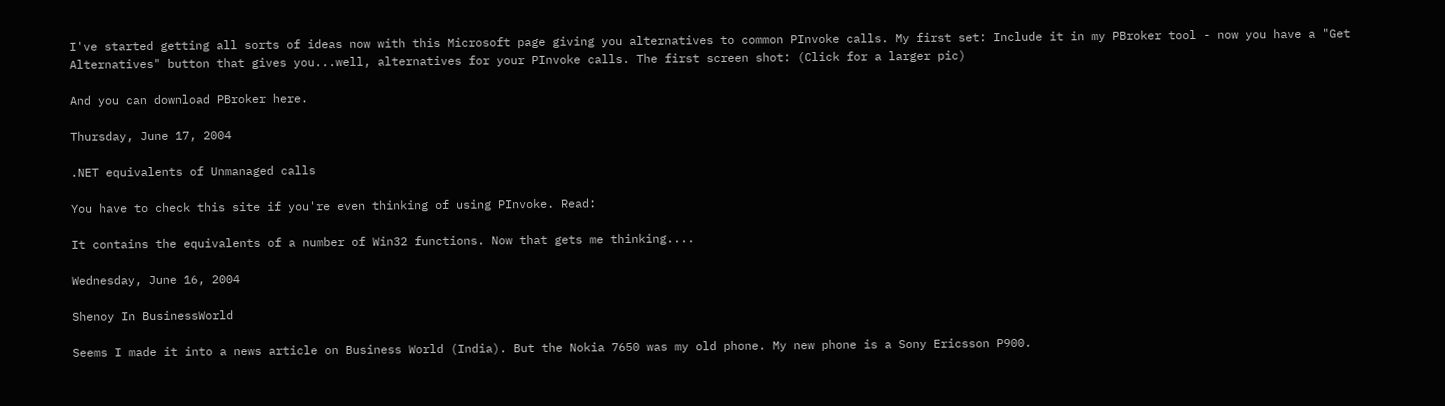I've started getting all sorts of ideas now with this Microsoft page giving you alternatives to common PInvoke calls. My first set: Include it in my PBroker tool - now you have a "Get Alternatives" button that gives you...well, alternatives for your PInvoke calls. The first screen shot: (Click for a larger pic)

And you can download PBroker here.

Thursday, June 17, 2004

.NET equivalents of Unmanaged calls

You have to check this site if you're even thinking of using PInvoke. Read:

It contains the equivalents of a number of Win32 functions. Now that gets me thinking....

Wednesday, June 16, 2004

Shenoy In BusinessWorld

Seems I made it into a news article on Business World (India). But the Nokia 7650 was my old phone. My new phone is a Sony Ericsson P900.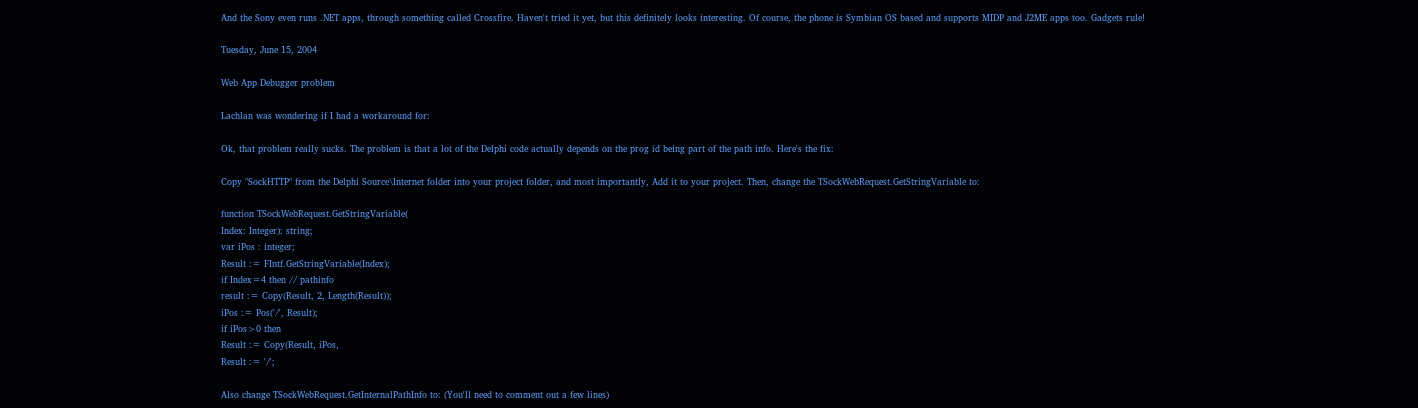And the Sony even runs .NET apps, through something called Crossfire. Haven't tried it yet, but this definitely looks interesting. Of course, the phone is Symbian OS based and supports MIDP and J2ME apps too. Gadgets rule!

Tuesday, June 15, 2004

Web App Debugger problem

Lachlan was wondering if I had a workaround for:

Ok, that problem really sucks. The problem is that a lot of the Delphi code actually depends on the prog id being part of the path info. Here's the fix:

Copy "SockHTTP" from the Delphi Source\Internet folder into your project folder, and most importantly, Add it to your project. Then, change the TSockWebRequest.GetStringVariable to:

function TSockWebRequest.GetStringVariable(
Index: Integer): string;
var iPos : integer;
Result := FIntf.GetStringVariable(Index);
if Index=4 then // pathinfo
result := Copy(Result, 2, Length(Result));
iPos := Pos('/', Result);
if iPos>0 then
Result := Copy(Result, iPos,
Result := '/';

Also change TSockWebRequest.GetInternalPathInfo to: (You'll need to comment out a few lines)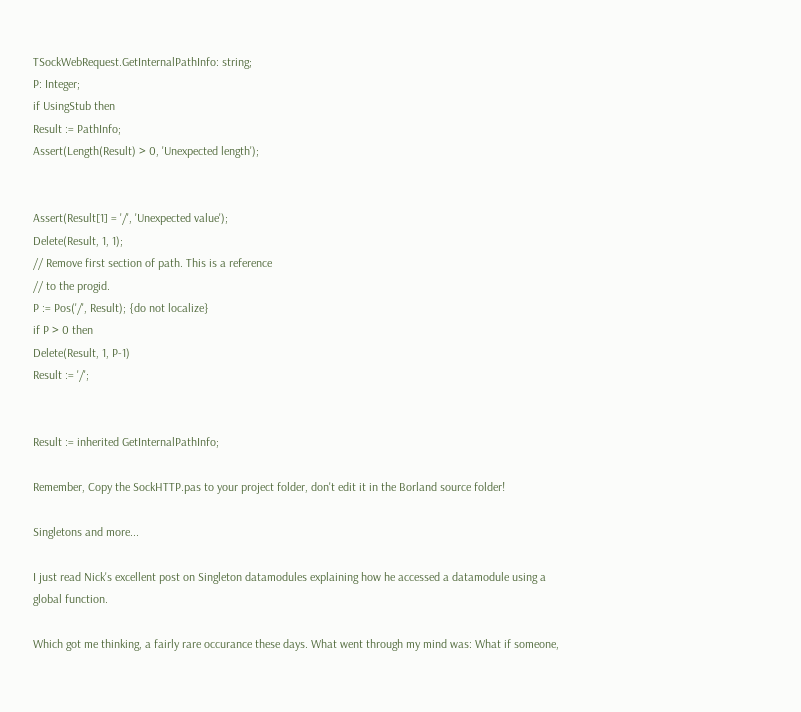TSockWebRequest.GetInternalPathInfo: string;
P: Integer;
if UsingStub then
Result := PathInfo;
Assert(Length(Result) > 0, 'Unexpected length');


Assert(Result[1] = '/', 'Unexpected value');
Delete(Result, 1, 1);
// Remove first section of path. This is a reference
// to the progid.
P := Pos('/', Result); {do not localize}
if P > 0 then
Delete(Result, 1, P-1)
Result := '/';


Result := inherited GetInternalPathInfo;

Remember, Copy the SockHTTP.pas to your project folder, don't edit it in the Borland source folder!

Singletons and more...

I just read Nick's excellent post on Singleton datamodules explaining how he accessed a datamodule using a global function.

Which got me thinking, a fairly rare occurance these days. What went through my mind was: What if someone,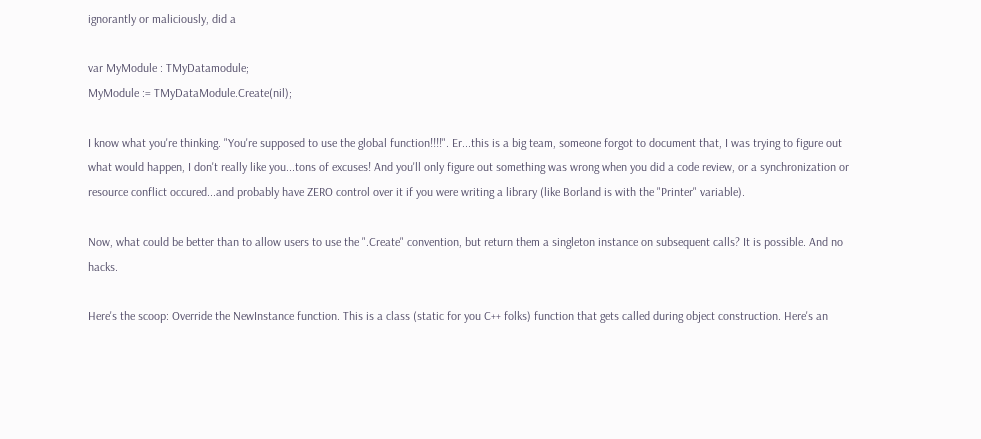ignorantly or maliciously, did a

var MyModule : TMyDatamodule;
MyModule := TMyDataModule.Create(nil);

I know what you're thinking. "You're supposed to use the global function!!!!". Er...this is a big team, someone forgot to document that, I was trying to figure out what would happen, I don't really like you...tons of excuses! And you'll only figure out something was wrong when you did a code review, or a synchronization or resource conflict occured...and probably have ZERO control over it if you were writing a library (like Borland is with the "Printer" variable).

Now, what could be better than to allow users to use the ".Create" convention, but return them a singleton instance on subsequent calls? It is possible. And no hacks.

Here's the scoop: Override the NewInstance function. This is a class (static for you C++ folks) function that gets called during object construction. Here's an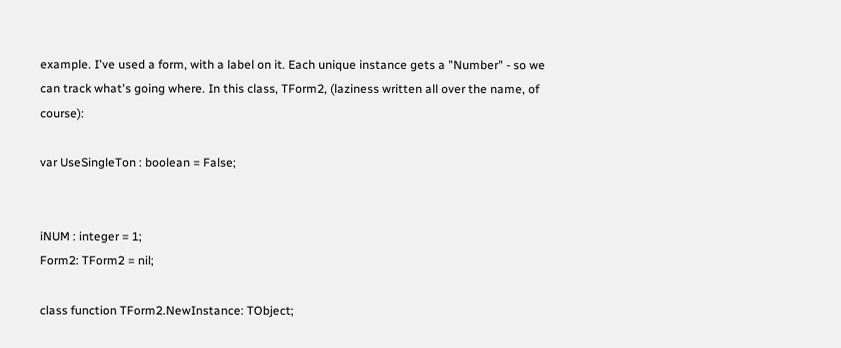example. I've used a form, with a label on it. Each unique instance gets a "Number" - so we can track what's going where. In this class, TForm2, (laziness written all over the name, of course):

var UseSingleTon : boolean = False;


iNUM : integer = 1;
Form2: TForm2 = nil;

class function TForm2.NewInstance: TObject;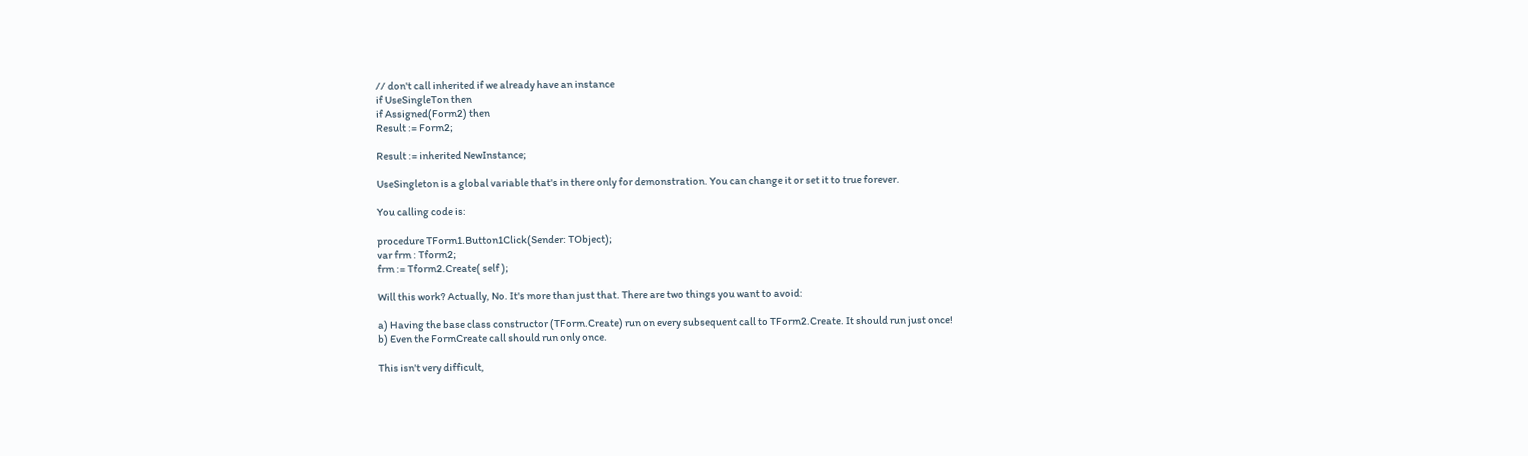// don't call inherited if we already have an instance
if UseSingleTon then
if Assigned(Form2) then
Result := Form2;

Result := inherited NewInstance;

UseSingleton is a global variable that's in there only for demonstration. You can change it or set it to true forever.

You calling code is:

procedure TForm1.Button1Click(Sender: TObject);
var frm : Tform2;
frm := Tform2.Create( self );

Will this work? Actually, No. It's more than just that. There are two things you want to avoid:

a) Having the base class constructor (TForm.Create) run on every subsequent call to TForm2.Create. It should run just once!
b) Even the FormCreate call should run only once.

This isn't very difficult,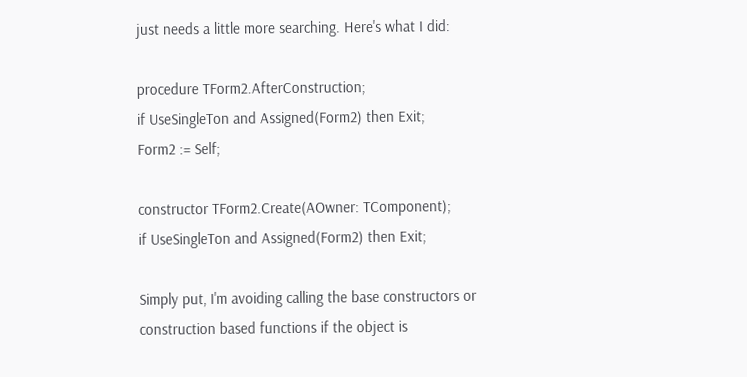just needs a little more searching. Here's what I did:

procedure TForm2.AfterConstruction;
if UseSingleTon and Assigned(Form2) then Exit;
Form2 := Self;

constructor TForm2.Create(AOwner: TComponent);
if UseSingleTon and Assigned(Form2) then Exit;

Simply put, I'm avoiding calling the base constructors or construction based functions if the object is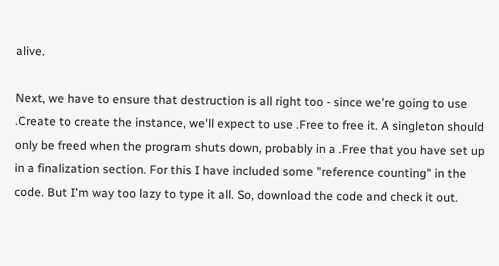alive.

Next, we have to ensure that destruction is all right too - since we're going to use .Create to create the instance, we'll expect to use .Free to free it. A singleton should only be freed when the program shuts down, probably in a .Free that you have set up in a finalization section. For this I have included some "reference counting" in the code. But I'm way too lazy to type it all. So, download the code and check it out.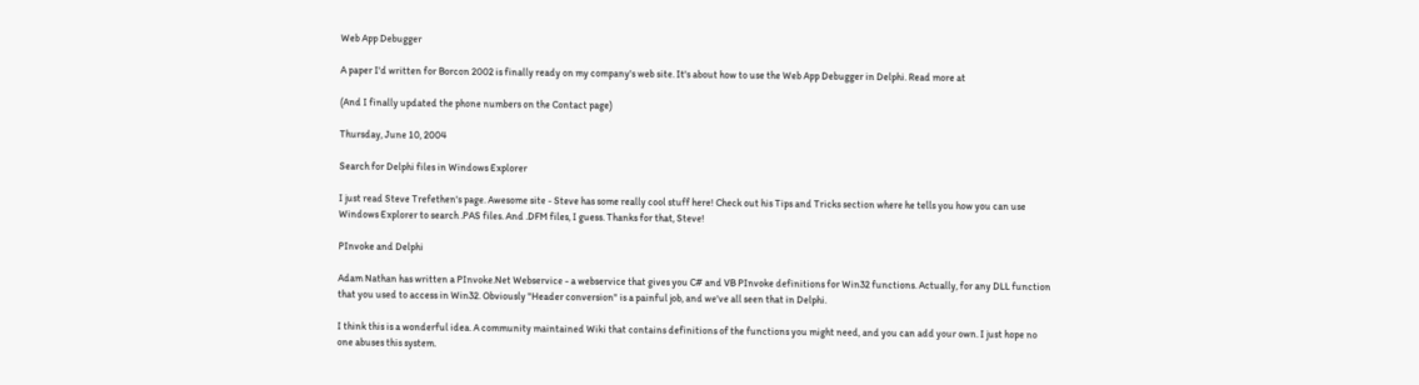Web App Debugger

A paper I'd written for Borcon 2002 is finally ready on my company's web site. It's about how to use the Web App Debugger in Delphi. Read more at

(And I finally updated the phone numbers on the Contact page)

Thursday, June 10, 2004

Search for Delphi files in Windows Explorer

I just read Steve Trefethen's page. Awesome site - Steve has some really cool stuff here! Check out his Tips and Tricks section where he tells you how you can use Windows Explorer to search .PAS files. And .DFM files, I guess. Thanks for that, Steve!

PInvoke and Delphi

Adam Nathan has written a PInvoke.Net Webservice - a webservice that gives you C# and VB PInvoke definitions for Win32 functions. Actually, for any DLL function that you used to access in Win32. Obviously "Header conversion" is a painful job, and we've all seen that in Delphi.

I think this is a wonderful idea. A community maintained Wiki that contains definitions of the functions you might need, and you can add your own. I just hope no one abuses this system.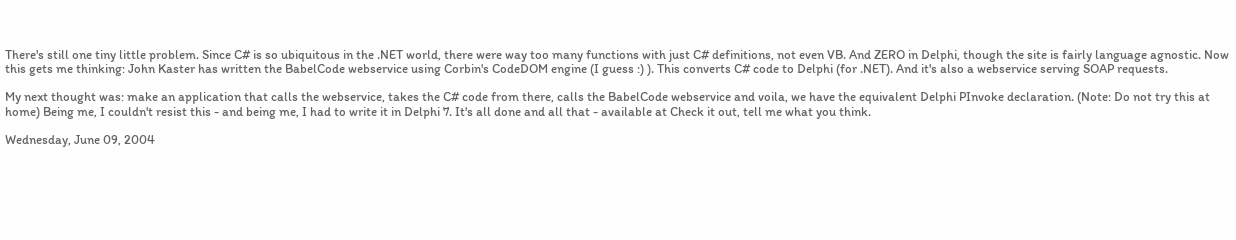There's still one tiny little problem. Since C# is so ubiquitous in the .NET world, there were way too many functions with just C# definitions, not even VB. And ZERO in Delphi, though the site is fairly language agnostic. Now this gets me thinking: John Kaster has written the BabelCode webservice using Corbin's CodeDOM engine (I guess :) ). This converts C# code to Delphi (for .NET). And it's also a webservice serving SOAP requests.

My next thought was: make an application that calls the webservice, takes the C# code from there, calls the BabelCode webservice and voila, we have the equivalent Delphi PInvoke declaration. (Note: Do not try this at home) Being me, I couldn't resist this - and being me, I had to write it in Delphi 7. It's all done and all that - available at Check it out, tell me what you think.

Wednesday, June 09, 2004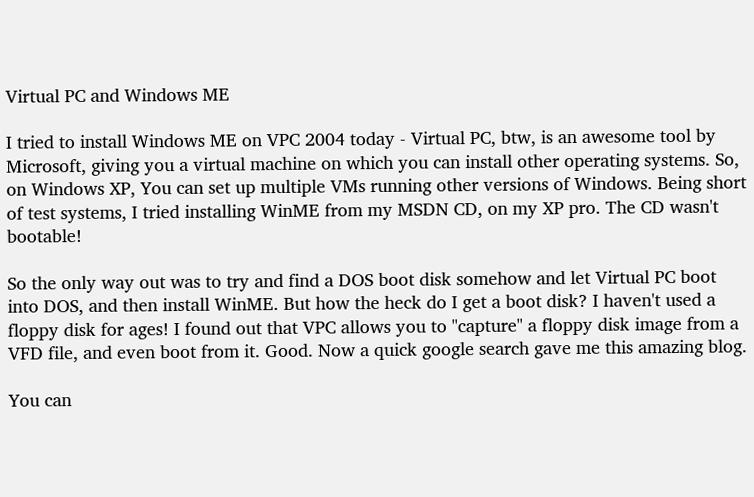Virtual PC and Windows ME

I tried to install Windows ME on VPC 2004 today - Virtual PC, btw, is an awesome tool by Microsoft, giving you a virtual machine on which you can install other operating systems. So, on Windows XP, You can set up multiple VMs running other versions of Windows. Being short of test systems, I tried installing WinME from my MSDN CD, on my XP pro. The CD wasn't bootable!

So the only way out was to try and find a DOS boot disk somehow and let Virtual PC boot into DOS, and then install WinME. But how the heck do I get a boot disk? I haven't used a floppy disk for ages! I found out that VPC allows you to "capture" a floppy disk image from a VFD file, and even boot from it. Good. Now a quick google search gave me this amazing blog.

You can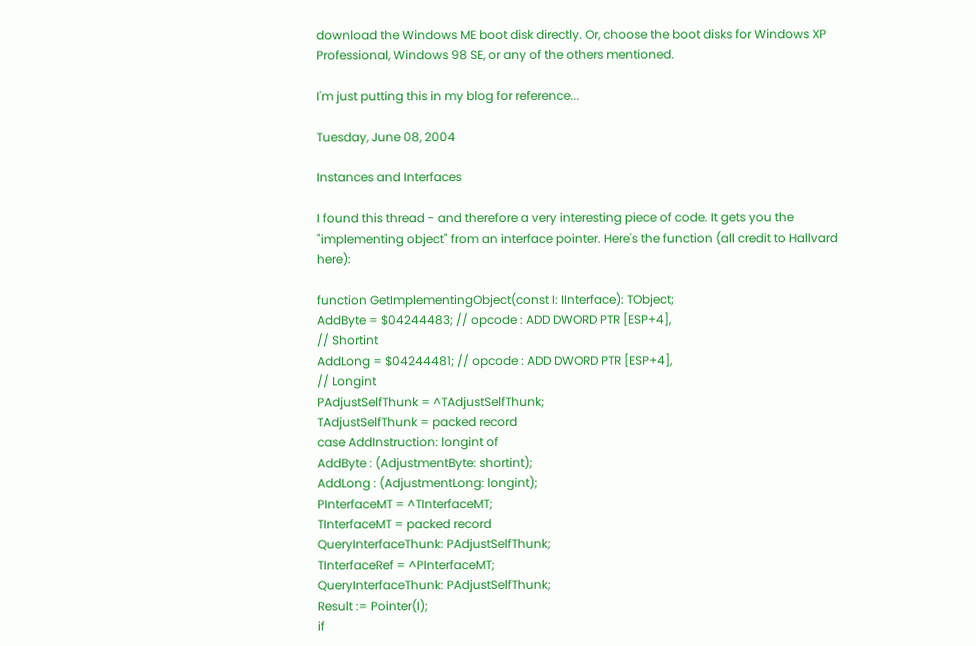download the Windows ME boot disk directly. Or, choose the boot disks for Windows XP Professional, Windows 98 SE, or any of the others mentioned.

I'm just putting this in my blog for reference...

Tuesday, June 08, 2004

Instances and Interfaces

I found this thread - and therefore a very interesting piece of code. It gets you the "implementing object" from an interface pointer. Here's the function (all credit to Hallvard here):

function GetImplementingObject(const I: IInterface): TObject;
AddByte = $04244483; // opcode : ADD DWORD PTR [ESP+4],
// Shortint
AddLong = $04244481; // opcode : ADD DWORD PTR [ESP+4],
// Longint
PAdjustSelfThunk = ^TAdjustSelfThunk;
TAdjustSelfThunk = packed record
case AddInstruction: longint of
AddByte : (AdjustmentByte: shortint);
AddLong : (AdjustmentLong: longint);
PInterfaceMT = ^TInterfaceMT;
TInterfaceMT = packed record
QueryInterfaceThunk: PAdjustSelfThunk;
TInterfaceRef = ^PInterfaceMT;
QueryInterfaceThunk: PAdjustSelfThunk;
Result := Pointer(I);
if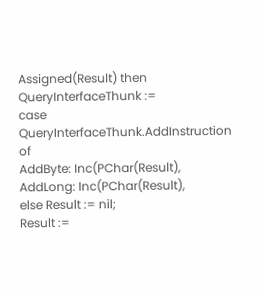Assigned(Result) then
QueryInterfaceThunk :=
case QueryInterfaceThunk.AddInstruction of
AddByte: Inc(PChar(Result),
AddLong: Inc(PChar(Result),
else Result := nil;
Result :=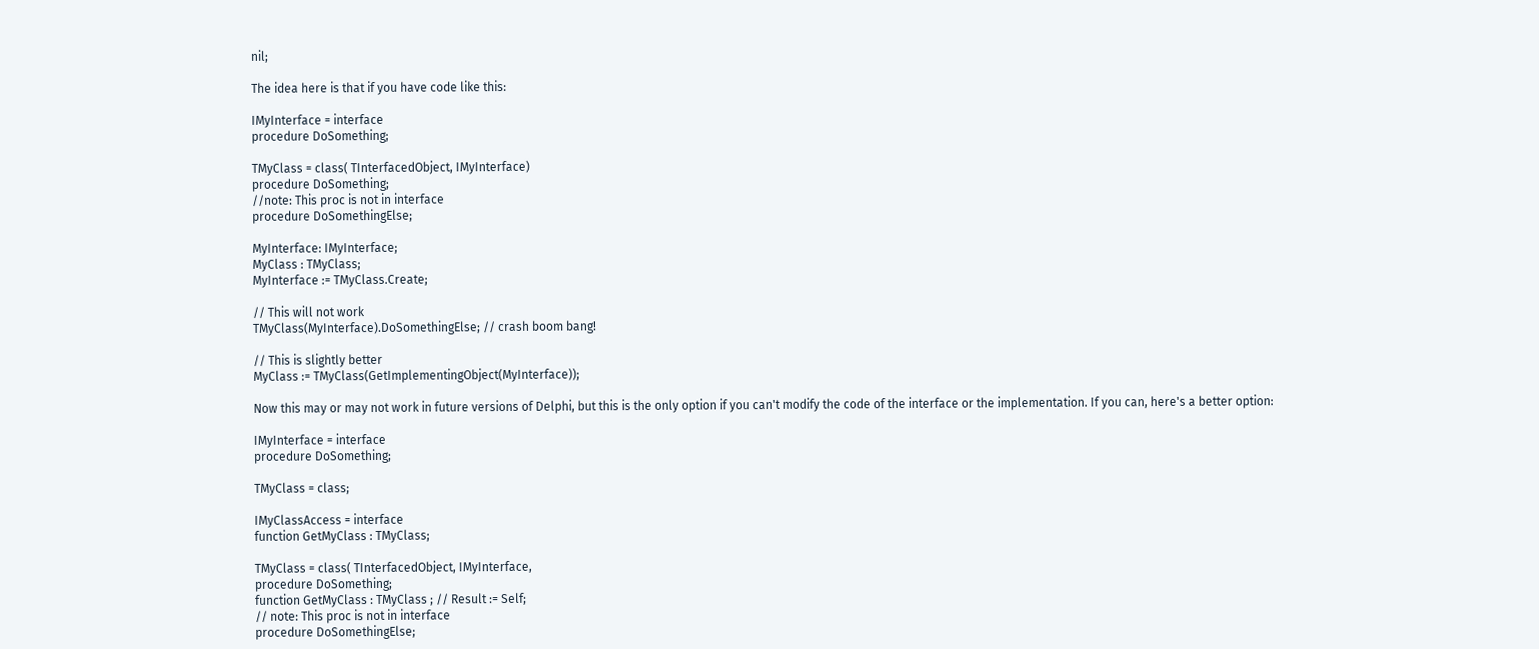nil;

The idea here is that if you have code like this:

IMyInterface = interface
procedure DoSomething;

TMyClass = class( TInterfacedObject, IMyInterface)
procedure DoSomething;
//note: This proc is not in interface
procedure DoSomethingElse;

MyInterface: IMyInterface;
MyClass : TMyClass;
MyInterface := TMyClass.Create;

// This will not work
TMyClass(MyInterface).DoSomethingElse; // crash boom bang!

// This is slightly better
MyClass := TMyClass(GetImplementingObject(MyInterface));

Now this may or may not work in future versions of Delphi, but this is the only option if you can't modify the code of the interface or the implementation. If you can, here's a better option:

IMyInterface = interface
procedure DoSomething;

TMyClass = class;

IMyClassAccess = interface
function GetMyClass : TMyClass;

TMyClass = class( TInterfacedObject, IMyInterface,
procedure DoSomething;
function GetMyClass : TMyClass ; // Result := Self;
// note: This proc is not in interface
procedure DoSomethingElse;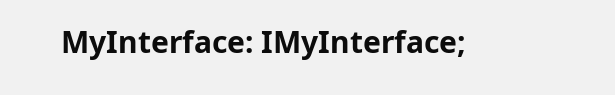MyInterface: IMyInterface;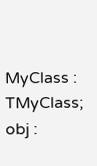MyClass : TMyClass;
obj :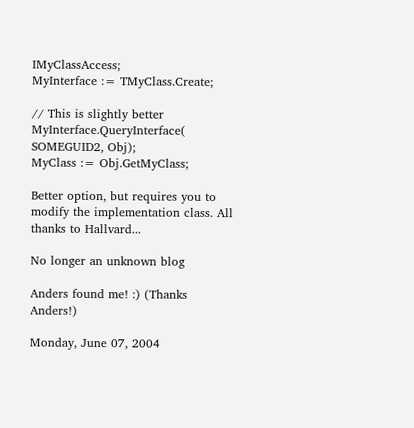IMyClassAccess;
MyInterface := TMyClass.Create;

// This is slightly better
MyInterface.QueryInterface( SOMEGUID2, Obj);
MyClass := Obj.GetMyClass;

Better option, but requires you to modify the implementation class. All thanks to Hallvard...

No longer an unknown blog

Anders found me! :) (Thanks Anders!)

Monday, June 07, 2004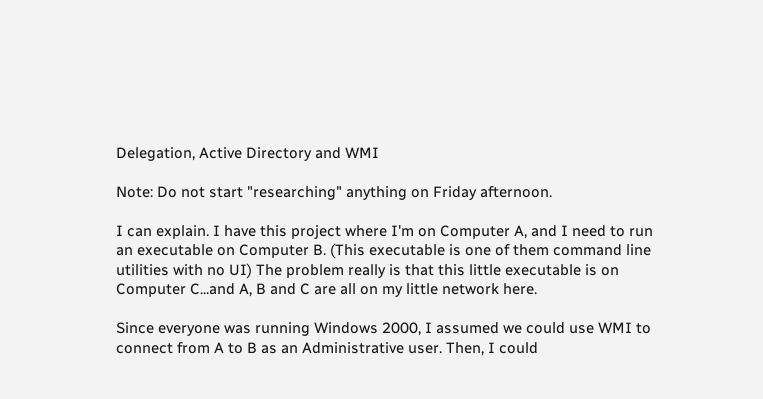Delegation, Active Directory and WMI

Note: Do not start "researching" anything on Friday afternoon.

I can explain. I have this project where I'm on Computer A, and I need to run an executable on Computer B. (This executable is one of them command line utilities with no UI) The problem really is that this little executable is on Computer C...and A, B and C are all on my little network here.

Since everyone was running Windows 2000, I assumed we could use WMI to connect from A to B as an Administrative user. Then, I could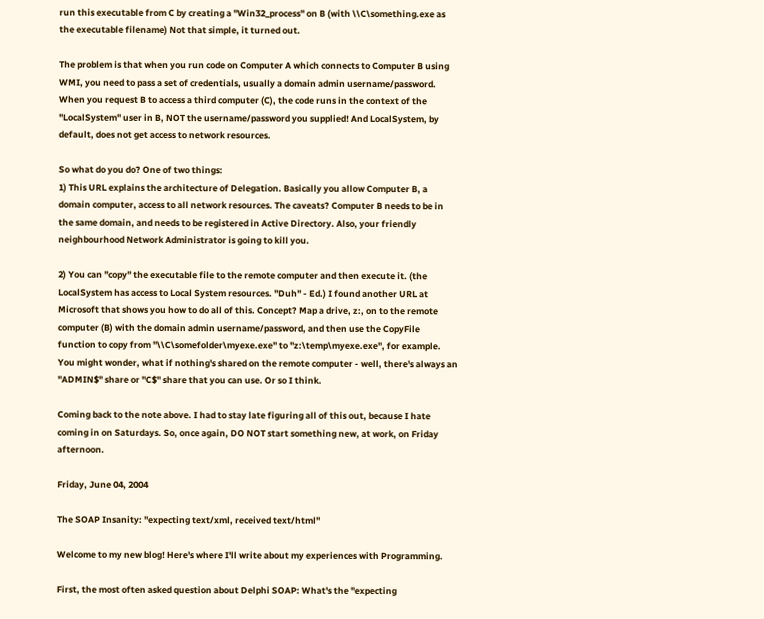run this executable from C by creating a "Win32_process" on B (with \\C\something.exe as the executable filename) Not that simple, it turned out.

The problem is that when you run code on Computer A which connects to Computer B using WMI, you need to pass a set of credentials, usually a domain admin username/password. When you request B to access a third computer (C), the code runs in the context of the "LocalSystem" user in B, NOT the username/password you supplied! And LocalSystem, by default, does not get access to network resources.

So what do you do? One of two things:
1) This URL explains the architecture of Delegation. Basically you allow Computer B, a domain computer, access to all network resources. The caveats? Computer B needs to be in the same domain, and needs to be registered in Active Directory. Also, your friendly neighbourhood Network Administrator is going to kill you.

2) You can "copy" the executable file to the remote computer and then execute it. (the LocalSystem has access to Local System resources. "Duh" - Ed.) I found another URL at Microsoft that shows you how to do all of this. Concept? Map a drive, z:, on to the remote computer (B) with the domain admin username/password, and then use the CopyFile function to copy from "\\C\somefolder\myexe.exe" to "z:\temp\myexe.exe", for example. You might wonder, what if nothing's shared on the remote computer - well, there's always an "ADMIN$" share or "C$" share that you can use. Or so I think.

Coming back to the note above. I had to stay late figuring all of this out, because I hate coming in on Saturdays. So, once again, DO NOT start something new, at work, on Friday afternoon.

Friday, June 04, 2004

The SOAP Insanity: "expecting text/xml, received text/html"

Welcome to my new blog! Here's where I'll write about my experiences with Programming.

First, the most often asked question about Delphi SOAP: What's the "expecting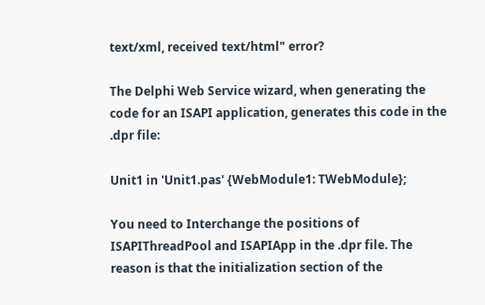text/xml, received text/html" error?

The Delphi Web Service wizard, when generating the code for an ISAPI application, generates this code in the .dpr file:

Unit1 in 'Unit1.pas' {WebModule1: TWebModule};

You need to Interchange the positions of ISAPIThreadPool and ISAPIApp in the .dpr file. The reason is that the initialization section of the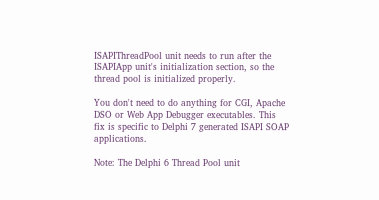ISAPIThreadPool unit needs to run after the ISAPIApp unit's initialization section, so the thread pool is initialized properly.

You don't need to do anything for CGI, Apache DSO or Web App Debugger executables. This fix is specific to Delphi 7 generated ISAPI SOAP applications.

Note: The Delphi 6 Thread Pool unit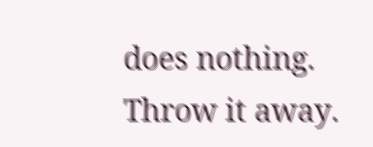does nothing. Throw it away.